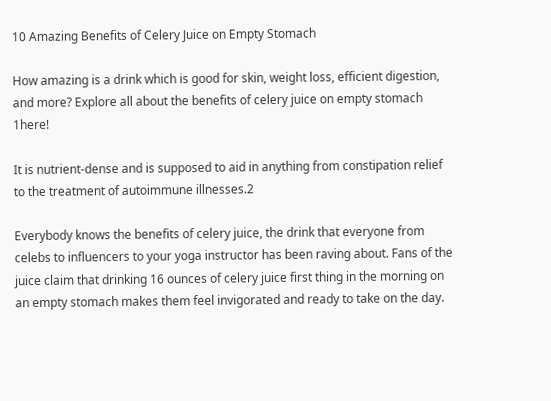10 Amazing Benefits of Celery Juice on Empty Stomach

How amazing is a drink which is good for skin, weight loss, efficient digestion, and more? Explore all about the benefits of celery juice on empty stomach 1here!

It is nutrient-dense and is supposed to aid in anything from constipation relief to the treatment of autoimmune illnesses.2

Everybody knows the benefits of celery juice, the drink that everyone from celebs to influencers to your yoga instructor has been raving about. Fans of the juice claim that drinking 16 ounces of celery juice first thing in the morning on an empty stomach makes them feel invigorated and ready to take on the day.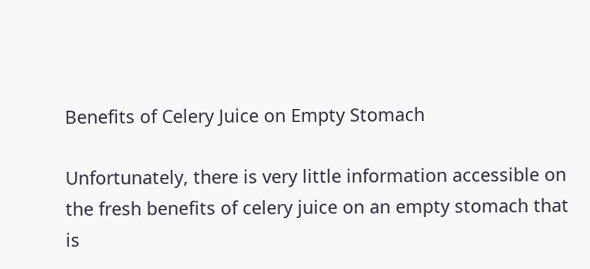Benefits of Celery Juice on Empty Stomach

Unfortunately, there is very little information accessible on the fresh benefits of celery juice on an empty stomach that is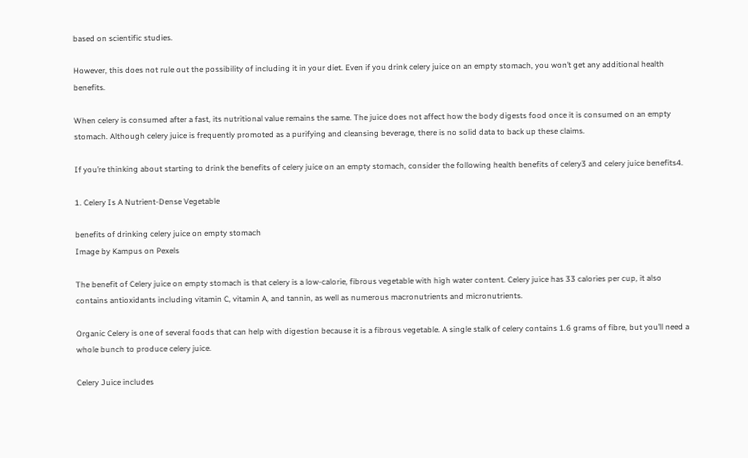based on scientific studies.

However, this does not rule out the possibility of including it in your diet. Even if you drink celery juice on an empty stomach, you won’t get any additional health benefits.

When celery is consumed after a fast, its nutritional value remains the same. The juice does not affect how the body digests food once it is consumed on an empty stomach. Although celery juice is frequently promoted as a purifying and cleansing beverage, there is no solid data to back up these claims.

If you’re thinking about starting to drink the benefits of celery juice on an empty stomach, consider the following health benefits of celery3 and celery juice benefits4.

1. Celery Is A Nutrient-Dense Vegetable

benefits of drinking celery juice on empty stomach
Image by Kampus on Pexels

The benefit of Celery juice on empty stomach is that celery is a low-calorie, fibrous vegetable with high water content. Celery juice has 33 calories per cup, it also contains antioxidants including vitamin C, vitamin A, and tannin, as well as numerous macronutrients and micronutrients.

Organic Celery is one of several foods that can help with digestion because it is a fibrous vegetable. A single stalk of celery contains 1.6 grams of fibre, but you’ll need a whole bunch to produce celery juice.

Celery Juice includes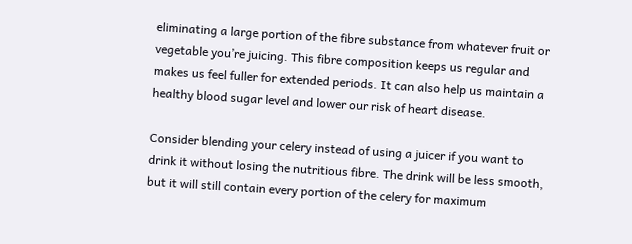eliminating a large portion of the fibre substance from whatever fruit or vegetable you’re juicing. This fibre composition keeps us regular and makes us feel fuller for extended periods. It can also help us maintain a healthy blood sugar level and lower our risk of heart disease.

Consider blending your celery instead of using a juicer if you want to drink it without losing the nutritious fibre. The drink will be less smooth, but it will still contain every portion of the celery for maximum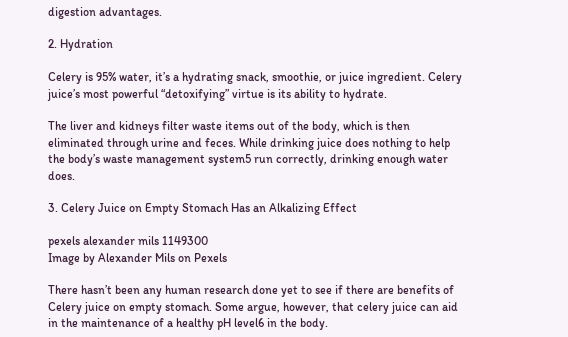digestion advantages.

2. Hydration

Celery is 95% water, it’s a hydrating snack, smoothie, or juice ingredient. Celery juice’s most powerful “detoxifying” virtue is its ability to hydrate.

The liver and kidneys filter waste items out of the body, which is then eliminated through urine and feces. While drinking juice does nothing to help the body’s waste management system5 run correctly, drinking enough water does.

3. Celery Juice on Empty Stomach Has an Alkalizing Effect

pexels alexander mils 1149300
Image by Alexander Mils on Pexels

There hasn’t been any human research done yet to see if there are benefits of Celery juice on empty stomach. Some argue, however, that celery juice can aid in the maintenance of a healthy pH level6 in the body.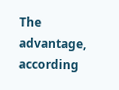The advantage, according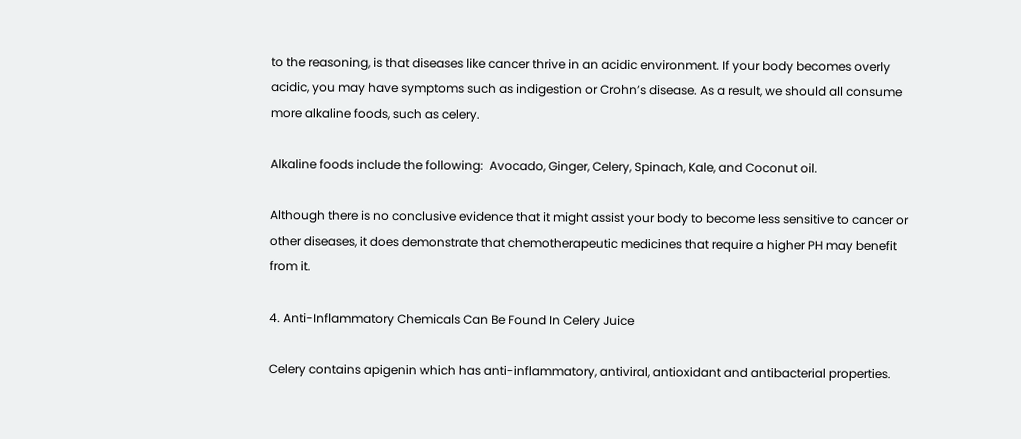to the reasoning, is that diseases like cancer thrive in an acidic environment. If your body becomes overly acidic, you may have symptoms such as indigestion or Crohn’s disease. As a result, we should all consume more alkaline foods, such as celery.

Alkaline foods include the following:  Avocado, Ginger, Celery, Spinach, Kale, and Coconut oil.

Although there is no conclusive evidence that it might assist your body to become less sensitive to cancer or other diseases, it does demonstrate that chemotherapeutic medicines that require a higher PH may benefit from it.

4. Anti-Inflammatory Chemicals Can Be Found In Celery Juice

Celery contains apigenin which has anti-inflammatory, antiviral, antioxidant and antibacterial properties.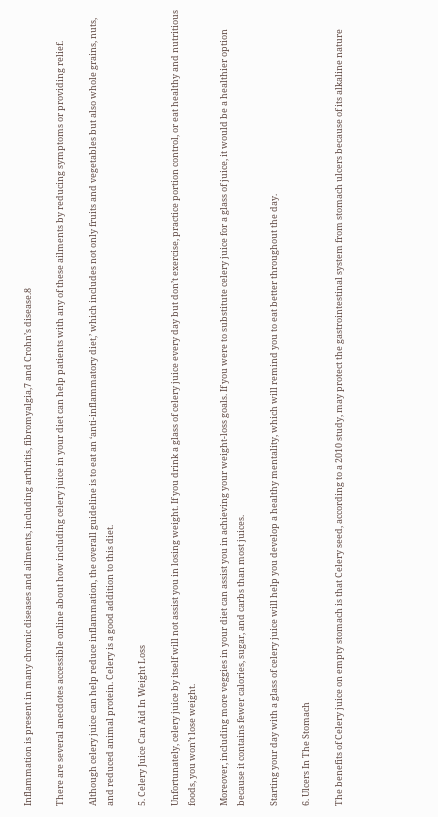Inflammation is present in many chronic diseases and ailments, including arthritis, fibromyalgia,7 and Crohn’s disease.8

There are several anecdotes accessible online about how including celery juice in your diet can help patients with any of these ailments by reducing symptoms or providing relief.

Although celery juice can help reduce inflammation, the overall guideline is to eat an ‘anti-inflammatory diet,’ which includes not only fruits and vegetables but also whole grains, nuts, and reduced animal protein. Celery is a good addition to this diet.

5. Celery Juice Can Aid In Weight Loss

Unfortunately, celery juice by itself will not assist you in losing weight. If you drink a glass of celery juice every day but don’t exercise, practice portion control, or eat healthy and nutritious foods, you won’t lose weight.

Moreover, including more veggies in your diet can assist you in achieving your weight-loss goals. If you were to substitute celery juice for a glass of juice, it would be a healthier option because it contains fewer calories, sugar, and carbs than most juices.

Starting your day with a glass of celery juice will help you develop a healthy mentality, which will remind you to eat better throughout the day.

6. Ulcers In The Stomach

The benefits of Celery juice on empty stomach is that Celery seed, according to a 2010 study, may protect the gastrointestinal system from stomach ulcers because of its alkaline nature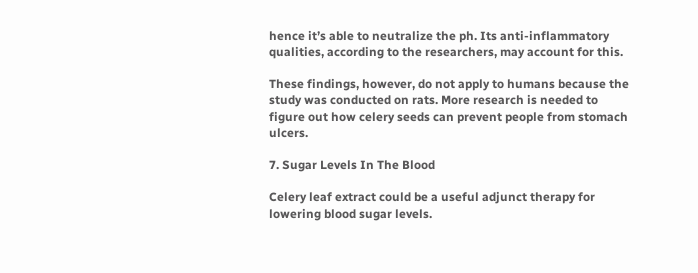hence it’s able to neutralize the ph. Its anti-inflammatory qualities, according to the researchers, may account for this.

These findings, however, do not apply to humans because the study was conducted on rats. More research is needed to figure out how celery seeds can prevent people from stomach ulcers.

7. Sugar Levels In The Blood

Celery leaf extract could be a useful adjunct therapy for lowering blood sugar levels.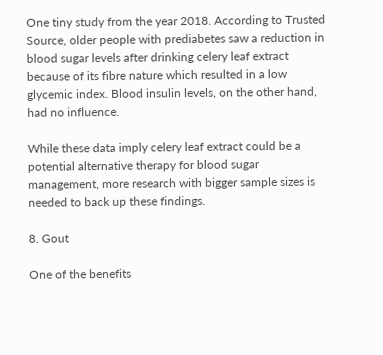One tiny study from the year 2018. According to Trusted Source, older people with prediabetes saw a reduction in blood sugar levels after drinking celery leaf extract because of its fibre nature which resulted in a low glycemic index. Blood insulin levels, on the other hand, had no influence.

While these data imply celery leaf extract could be a potential alternative therapy for blood sugar management, more research with bigger sample sizes is needed to back up these findings.

8. Gout

One of the benefits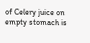of Celery juice on empty stomach is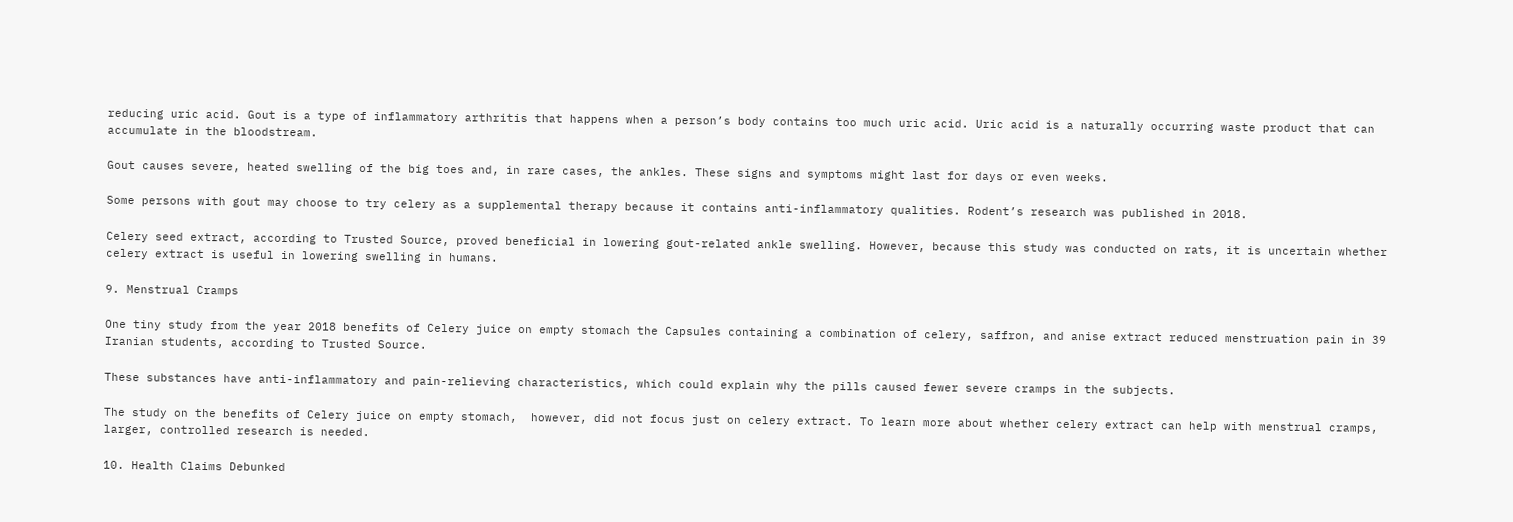reducing uric acid. Gout is a type of inflammatory arthritis that happens when a person’s body contains too much uric acid. Uric acid is a naturally occurring waste product that can accumulate in the bloodstream.

Gout causes severe, heated swelling of the big toes and, in rare cases, the ankles. These signs and symptoms might last for days or even weeks.

Some persons with gout may choose to try celery as a supplemental therapy because it contains anti-inflammatory qualities. Rodent’s research was published in 2018.

Celery seed extract, according to Trusted Source, proved beneficial in lowering gout-related ankle swelling. However, because this study was conducted on rats, it is uncertain whether celery extract is useful in lowering swelling in humans.

9. Menstrual Cramps

One tiny study from the year 2018 benefits of Celery juice on empty stomach the Capsules containing a combination of celery, saffron, and anise extract reduced menstruation pain in 39 Iranian students, according to Trusted Source.

These substances have anti-inflammatory and pain-relieving characteristics, which could explain why the pills caused fewer severe cramps in the subjects.

The study on the benefits of Celery juice on empty stomach,  however, did not focus just on celery extract. To learn more about whether celery extract can help with menstrual cramps, larger, controlled research is needed.

10. Health Claims Debunked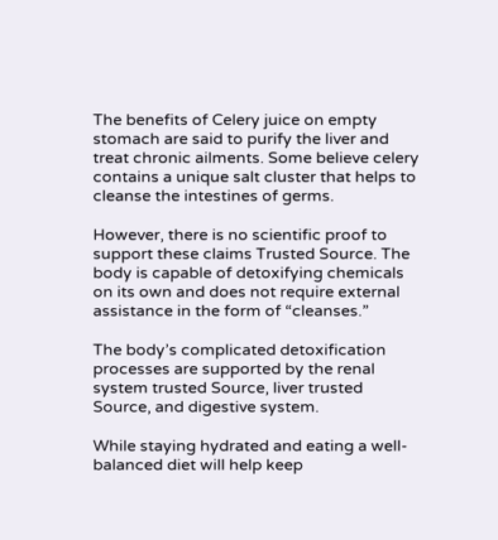The benefits of Celery juice on empty stomach are said to purify the liver and treat chronic ailments. Some believe celery contains a unique salt cluster that helps to cleanse the intestines of germs.

However, there is no scientific proof to support these claims Trusted Source. The body is capable of detoxifying chemicals on its own and does not require external assistance in the form of “cleanses.”

The body’s complicated detoxification processes are supported by the renal system trusted Source, liver trusted Source, and digestive system.

While staying hydrated and eating a well-balanced diet will help keep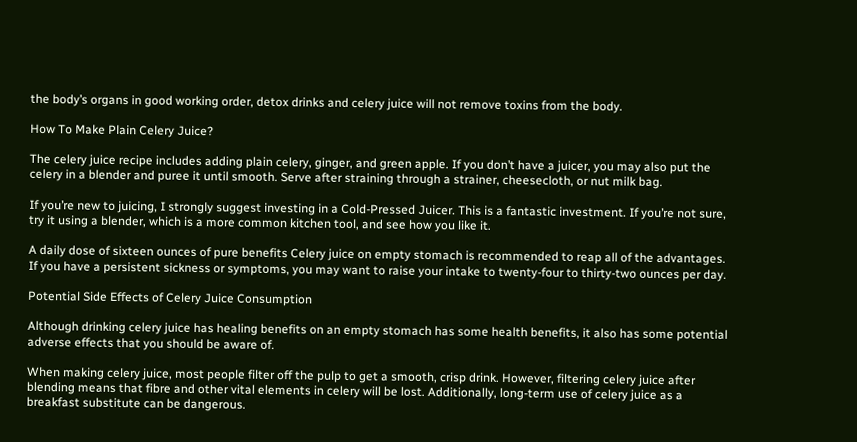the body’s organs in good working order, detox drinks and celery juice will not remove toxins from the body.

How To Make Plain Celery Juice?

The celery juice recipe includes adding plain celery, ginger, and green apple. If you don’t have a juicer, you may also put the celery in a blender and puree it until smooth. Serve after straining through a strainer, cheesecloth, or nut milk bag.

If you’re new to juicing, I strongly suggest investing in a Cold-Pressed Juicer. This is a fantastic investment. If you’re not sure, try it using a blender, which is a more common kitchen tool, and see how you like it.

A daily dose of sixteen ounces of pure benefits Celery juice on empty stomach is recommended to reap all of the advantages. If you have a persistent sickness or symptoms, you may want to raise your intake to twenty-four to thirty-two ounces per day.

Potential Side Effects of Celery Juice Consumption

Although drinking celery juice has healing benefits on an empty stomach has some health benefits, it also has some potential adverse effects that you should be aware of.

When making celery juice, most people filter off the pulp to get a smooth, crisp drink. However, filtering celery juice after blending means that fibre and other vital elements in celery will be lost. Additionally, long-term use of celery juice as a breakfast substitute can be dangerous.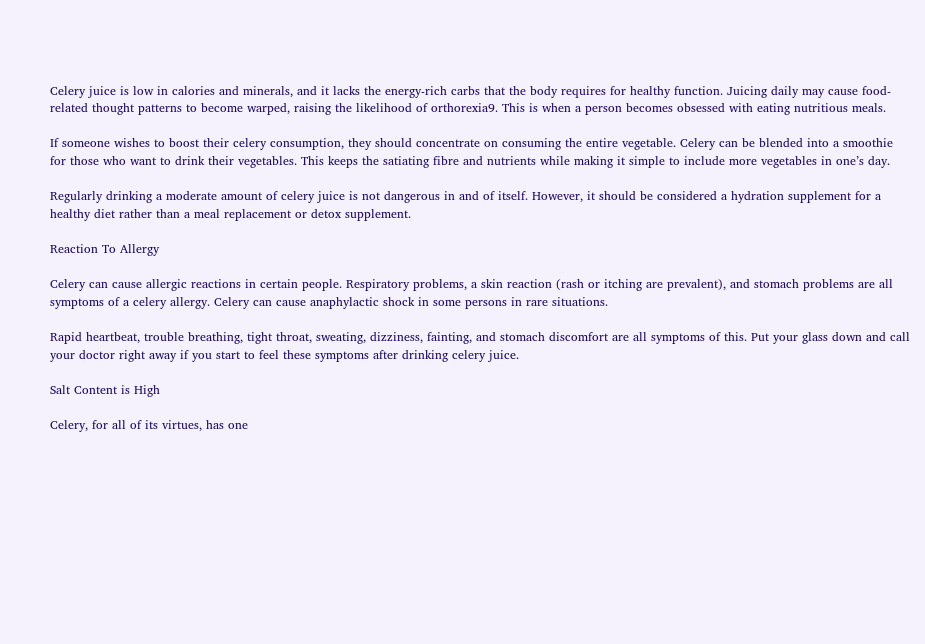Celery juice is low in calories and minerals, and it lacks the energy-rich carbs that the body requires for healthy function. Juicing daily may cause food-related thought patterns to become warped, raising the likelihood of orthorexia9. This is when a person becomes obsessed with eating nutritious meals.

If someone wishes to boost their celery consumption, they should concentrate on consuming the entire vegetable. Celery can be blended into a smoothie for those who want to drink their vegetables. This keeps the satiating fibre and nutrients while making it simple to include more vegetables in one’s day.

Regularly drinking a moderate amount of celery juice is not dangerous in and of itself. However, it should be considered a hydration supplement for a healthy diet rather than a meal replacement or detox supplement.

Reaction To Allergy

Celery can cause allergic reactions in certain people. Respiratory problems, a skin reaction (rash or itching are prevalent), and stomach problems are all symptoms of a celery allergy. Celery can cause anaphylactic shock in some persons in rare situations.

Rapid heartbeat, trouble breathing, tight throat, sweating, dizziness, fainting, and stomach discomfort are all symptoms of this. Put your glass down and call your doctor right away if you start to feel these symptoms after drinking celery juice.

Salt Content is High

Celery, for all of its virtues, has one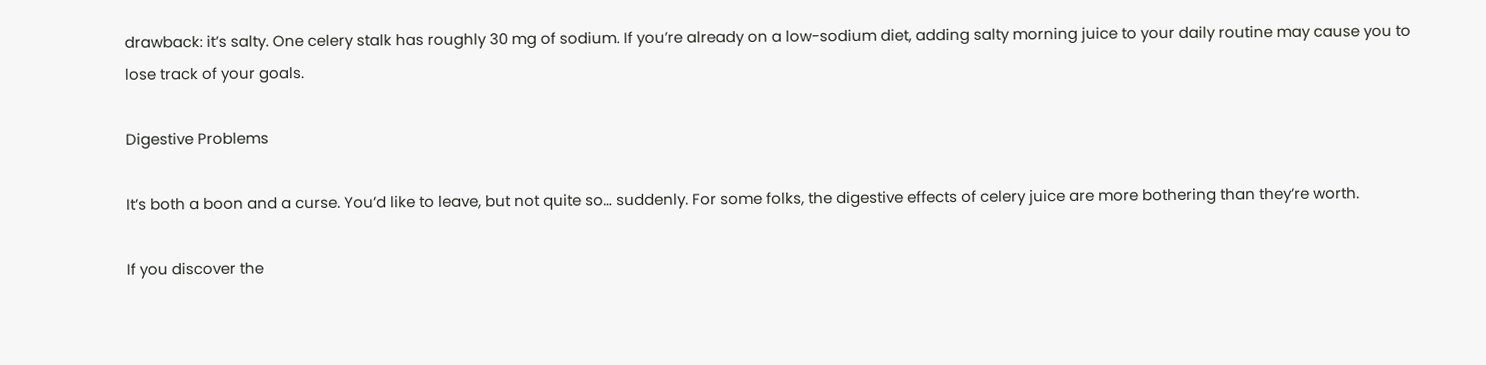drawback: it’s salty. One celery stalk has roughly 30 mg of sodium. If you’re already on a low-sodium diet, adding salty morning juice to your daily routine may cause you to lose track of your goals.

Digestive Problems

It’s both a boon and a curse. You’d like to leave, but not quite so… suddenly. For some folks, the digestive effects of celery juice are more bothering than they’re worth.

If you discover the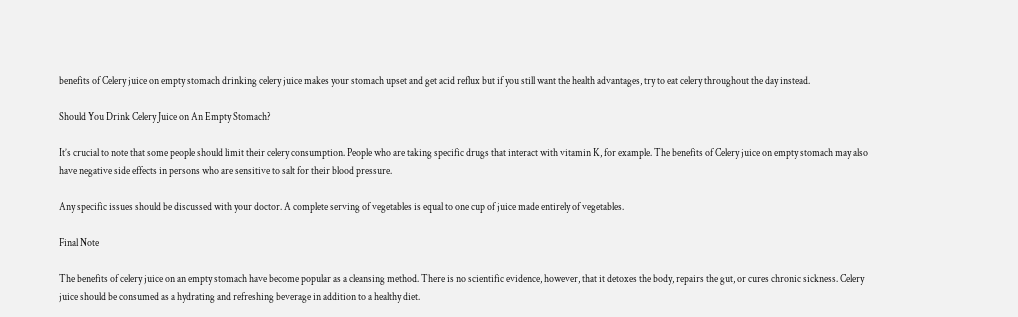benefits of Celery juice on empty stomach drinking celery juice makes your stomach upset and get acid reflux but if you still want the health advantages, try to eat celery throughout the day instead.

Should You Drink Celery Juice on An Empty Stomach?

It’s crucial to note that some people should limit their celery consumption. People who are taking specific drugs that interact with vitamin K, for example. The benefits of Celery juice on empty stomach may also have negative side effects in persons who are sensitive to salt for their blood pressure.

Any specific issues should be discussed with your doctor. A complete serving of vegetables is equal to one cup of juice made entirely of vegetables.

Final Note

The benefits of celery juice on an empty stomach have become popular as a cleansing method. There is no scientific evidence, however, that it detoxes the body, repairs the gut, or cures chronic sickness. Celery juice should be consumed as a hydrating and refreshing beverage in addition to a healthy diet.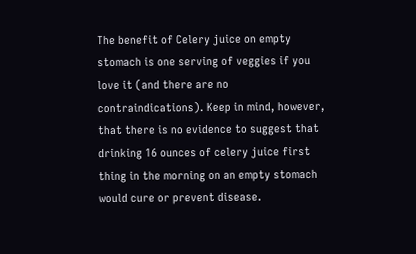The benefit of Celery juice on empty stomach is one serving of veggies if you love it (and there are no contraindications). Keep in mind, however, that there is no evidence to suggest that drinking 16 ounces of celery juice first thing in the morning on an empty stomach would cure or prevent disease.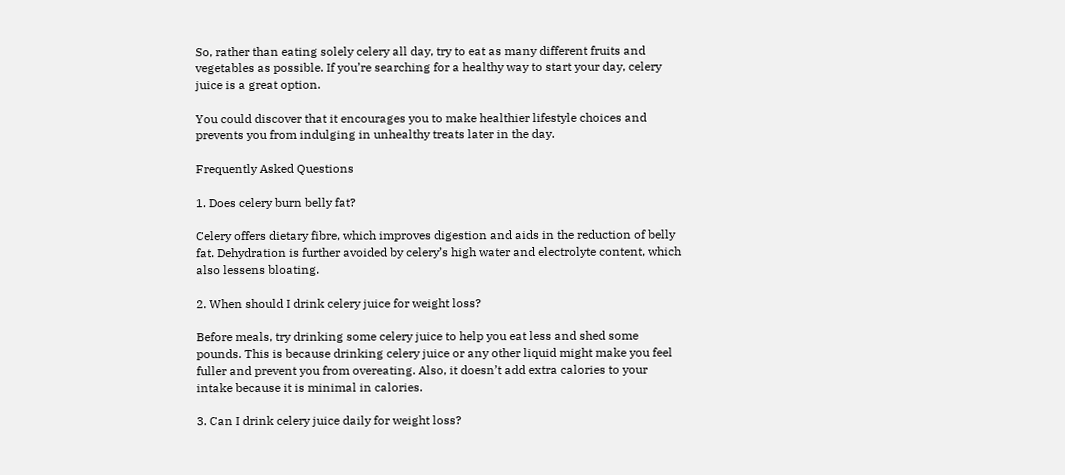So, rather than eating solely celery all day, try to eat as many different fruits and vegetables as possible. If you’re searching for a healthy way to start your day, celery juice is a great option.

You could discover that it encourages you to make healthier lifestyle choices and prevents you from indulging in unhealthy treats later in the day.

Frequently Asked Questions

1. Does celery burn belly fat?

Celery offers dietary fibre, which improves digestion and aids in the reduction of belly fat. Dehydration is further avoided by celery’s high water and electrolyte content, which also lessens bloating.

2. When should I drink celery juice for weight loss?

Before meals, try drinking some celery juice to help you eat less and shed some pounds. This is because drinking celery juice or any other liquid might make you feel fuller and prevent you from overeating. Also, it doesn’t add extra calories to your intake because it is minimal in calories.

3. Can I drink celery juice daily for weight loss?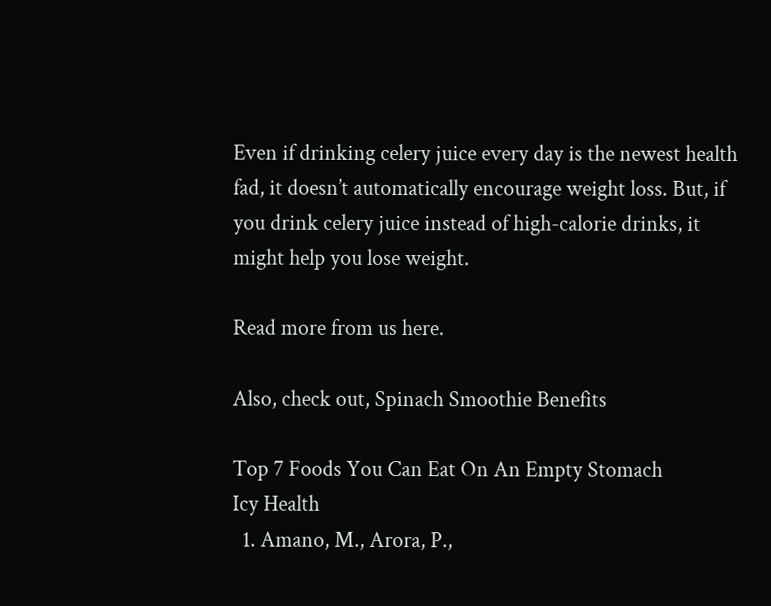Even if drinking celery juice every day is the newest health fad, it doesn’t automatically encourage weight loss. But, if you drink celery juice instead of high-calorie drinks, it might help you lose weight.

Read more from us here.

Also, check out, Spinach Smoothie Benefits

Top 7 Foods You Can Eat On An Empty Stomach
Icy Health
  1. Amano, M., Arora, P.,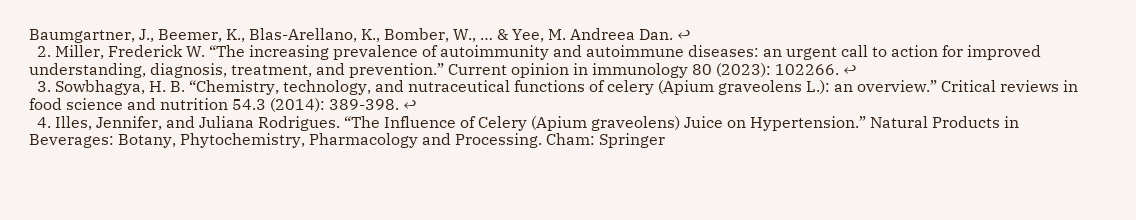Baumgartner, J., Beemer, K., Blas-Arellano, K., Bomber, W., … & Yee, M. Andreea Dan. ↩
  2. Miller, Frederick W. “The increasing prevalence of autoimmunity and autoimmune diseases: an urgent call to action for improved understanding, diagnosis, treatment, and prevention.” Current opinion in immunology 80 (2023): 102266. ↩
  3. Sowbhagya, H. B. “Chemistry, technology, and nutraceutical functions of celery (Apium graveolens L.): an overview.” Critical reviews in food science and nutrition 54.3 (2014): 389-398. ↩
  4. Illes, Jennifer, and Juliana Rodrigues. “The Influence of Celery (Apium graveolens) Juice on Hypertension.” Natural Products in Beverages: Botany, Phytochemistry, Pharmacology and Processing. Cham: Springer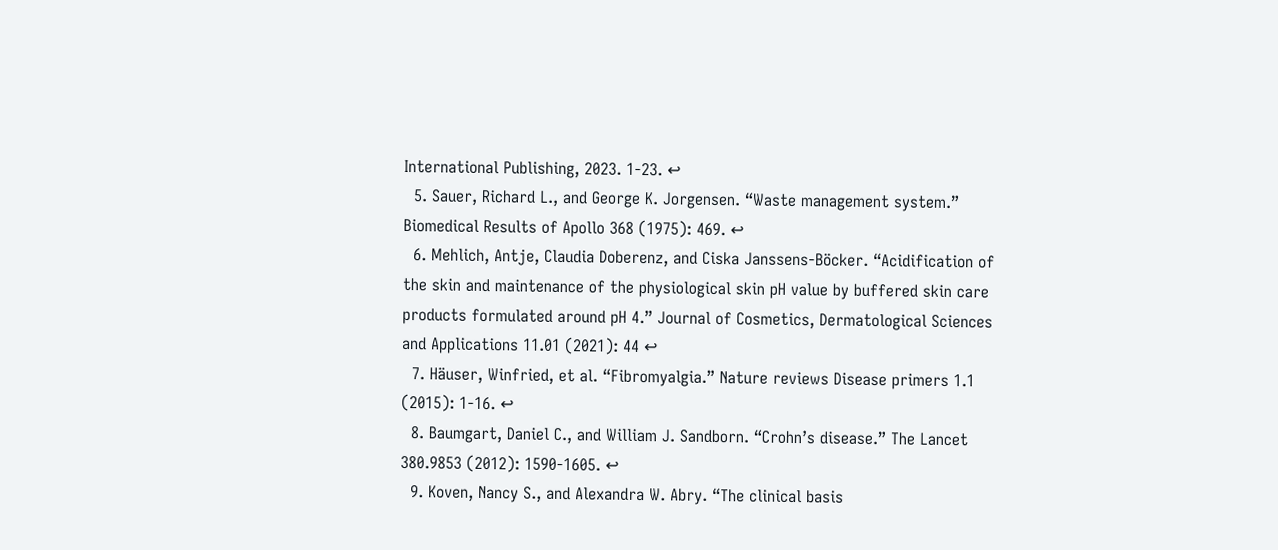International Publishing, 2023. 1-23. ↩
  5. Sauer, Richard L., and George K. Jorgensen. “Waste management system.” Biomedical Results of Apollo 368 (1975): 469. ↩
  6. Mehlich, Antje, Claudia Doberenz, and Ciska Janssens-Böcker. “Acidification of the skin and maintenance of the physiological skin pH value by buffered skin care products formulated around pH 4.” Journal of Cosmetics, Dermatological Sciences and Applications 11.01 (2021): 44 ↩
  7. Häuser, Winfried, et al. “Fibromyalgia.” Nature reviews Disease primers 1.1 (2015): 1-16. ↩
  8. Baumgart, Daniel C., and William J. Sandborn. “Crohn’s disease.” The Lancet 380.9853 (2012): 1590-1605. ↩
  9. Koven, Nancy S., and Alexandra W. Abry. “The clinical basis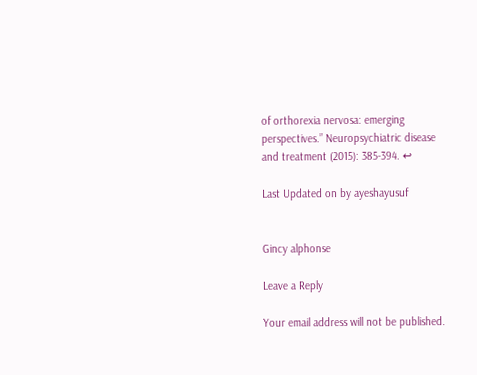of orthorexia nervosa: emerging perspectives.” Neuropsychiatric disease and treatment (2015): 385-394. ↩

Last Updated on by ayeshayusuf


Gincy alphonse

Leave a Reply

Your email address will not be published.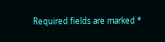Required fields are marked *